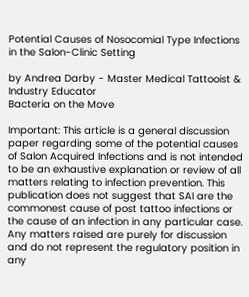Potential Causes of Nosocomial Type Infections in the Salon-Clinic Setting

by Andrea Darby - Master Medical Tattooist & Industry Educator
Bacteria on the Move

Important: This article is a general discussion paper regarding some of the potential causes of Salon Acquired Infections and is not intended to be an exhaustive explanation or review of all matters relating to infection prevention. This publication does not suggest that SAI are the commonest cause of post tattoo infections or the cause of an infection in any particular case. Any matters raised are purely for discussion and do not represent the regulatory position in any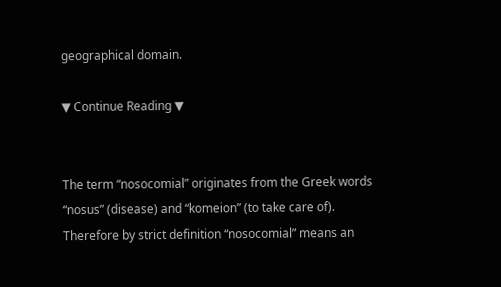geographical domain.

▼ Continue Reading ▼


The term “nosocomial” originates from the Greek words “nosus” (disease) and “komeion” (to take care of).  Therefore by strict definition “nosocomial” means an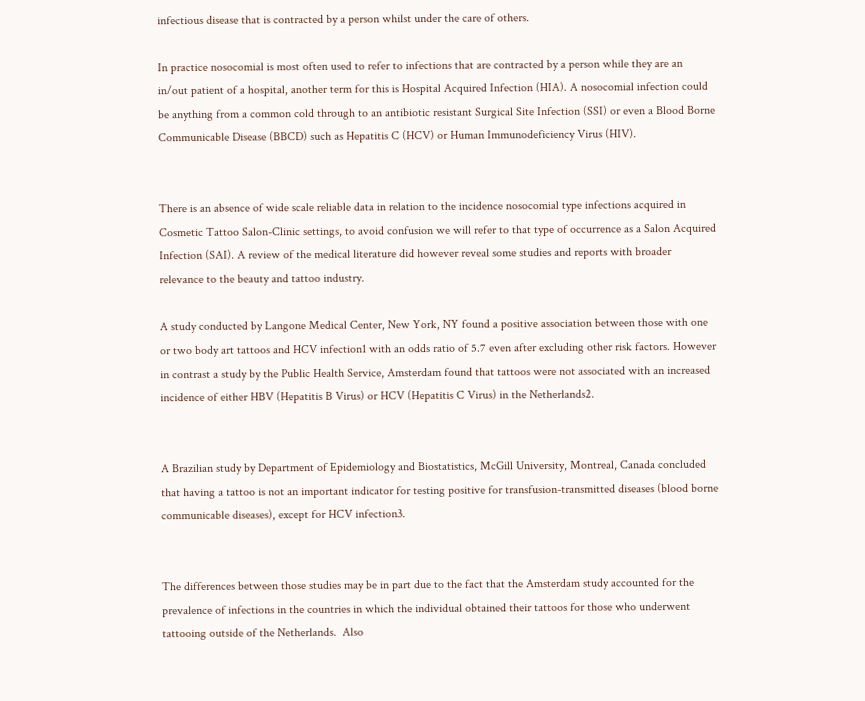infectious disease that is contracted by a person whilst under the care of others.

In practice nosocomial is most often used to refer to infections that are contracted by a person while they are an in/out patient of a hospital, another term for this is Hospital Acquired Infection (HIA). A nosocomial infection could be anything from a common cold through to an antibiotic resistant Surgical Site Infection (SSI) or even a Blood Borne Communicable Disease (BBCD) such as Hepatitis C (HCV) or Human Immunodeficiency Virus (HIV).


There is an absence of wide scale reliable data in relation to the incidence nosocomial type infections acquired in Cosmetic Tattoo Salon-Clinic settings, to avoid confusion we will refer to that type of occurrence as a Salon Acquired Infection (SAI). A review of the medical literature did however reveal some studies and reports with broader relevance to the beauty and tattoo industry.

A study conducted by Langone Medical Center, New York, NY found a positive association between those with one or two body art tattoos and HCV infection1 with an odds ratio of 5.7 even after excluding other risk factors. However in contrast a study by the Public Health Service, Amsterdam found that tattoos were not associated with an increased incidence of either HBV (Hepatitis B Virus) or HCV (Hepatitis C Virus) in the Netherlands2.


A Brazilian study by Department of Epidemiology and Biostatistics, McGill University, Montreal, Canada concluded that having a tattoo is not an important indicator for testing positive for transfusion-transmitted diseases (blood borne communicable diseases), except for HCV infection3.


The differences between those studies may be in part due to the fact that the Amsterdam study accounted for the prevalence of infections in the countries in which the individual obtained their tattoos for those who underwent tattooing outside of the Netherlands.  Also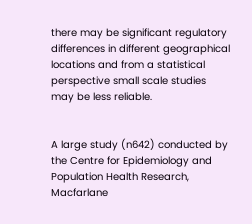there may be significant regulatory differences in different geographical locations and from a statistical perspective small scale studies may be less reliable.


A large study (n642) conducted by the Centre for Epidemiology and Population Health Research, Macfarlane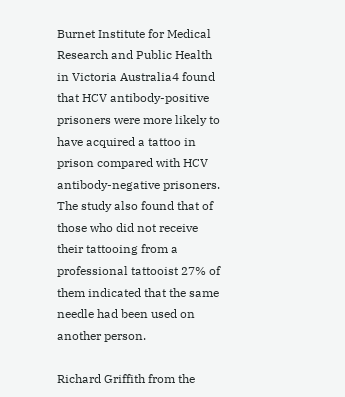Burnet Institute for Medical Research and Public Health in Victoria Australia4 found that HCV antibody-positive prisoners were more likely to have acquired a tattoo in prison compared with HCV antibody-negative prisoners. The study also found that of those who did not receive their tattooing from a professional tattooist 27% of them indicated that the same needle had been used on another person.

Richard Griffith from the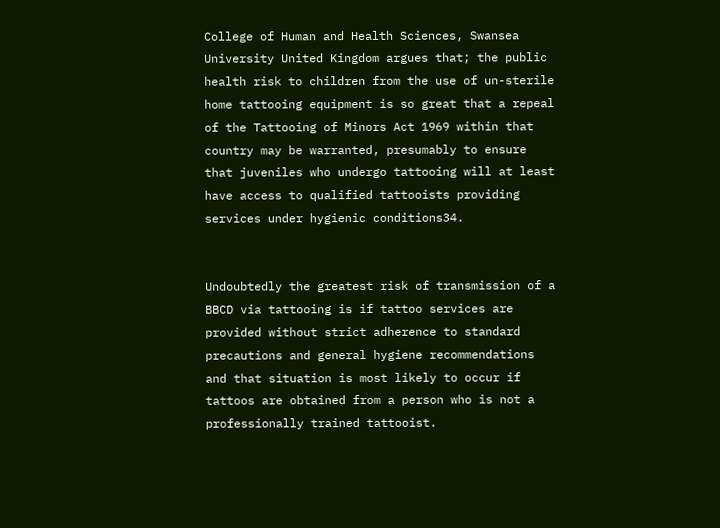College of Human and Health Sciences, Swansea University United Kingdom argues that; the public health risk to children from the use of un-sterile home tattooing equipment is so great that a repeal of the Tattooing of Minors Act 1969 within that country may be warranted, presumably to ensure that juveniles who undergo tattooing will at least have access to qualified tattooists providing services under hygienic conditions34.


Undoubtedly the greatest risk of transmission of a BBCD via tattooing is if tattoo services are provided without strict adherence to standard precautions and general hygiene recommendations and that situation is most likely to occur if tattoos are obtained from a person who is not a professionally trained tattooist.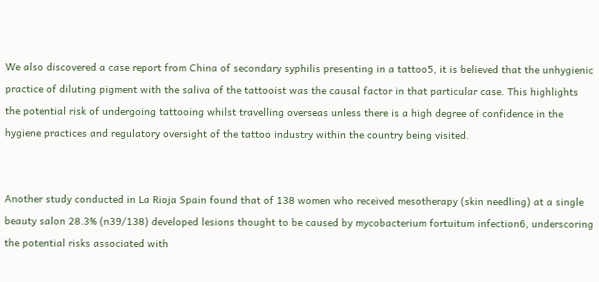We also discovered a case report from China of secondary syphilis presenting in a tattoo5, it is believed that the unhygienic practice of diluting pigment with the saliva of the tattooist was the causal factor in that particular case. This highlights the potential risk of undergoing tattooing whilst travelling overseas unless there is a high degree of confidence in the hygiene practices and regulatory oversight of the tattoo industry within the country being visited.


Another study conducted in La Rioja Spain found that of 138 women who received mesotherapy (skin needling) at a single beauty salon 28.3% (n39/138) developed lesions thought to be caused by mycobacterium fortuitum infection6, underscoring the potential risks associated with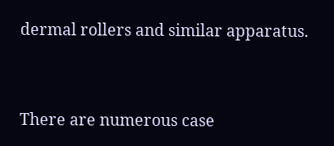dermal rollers and similar apparatus.


There are numerous case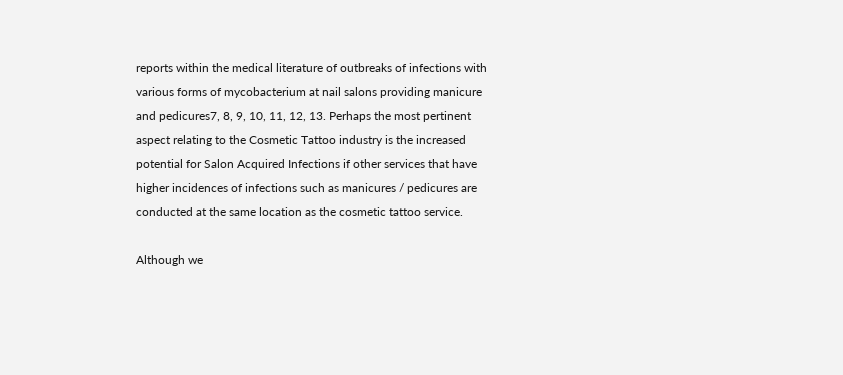reports within the medical literature of outbreaks of infections with various forms of mycobacterium at nail salons providing manicure and pedicures7, 8, 9, 10, 11, 12, 13. Perhaps the most pertinent aspect relating to the Cosmetic Tattoo industry is the increased potential for Salon Acquired Infections if other services that have higher incidences of infections such as manicures / pedicures are conducted at the same location as the cosmetic tattoo service.

Although we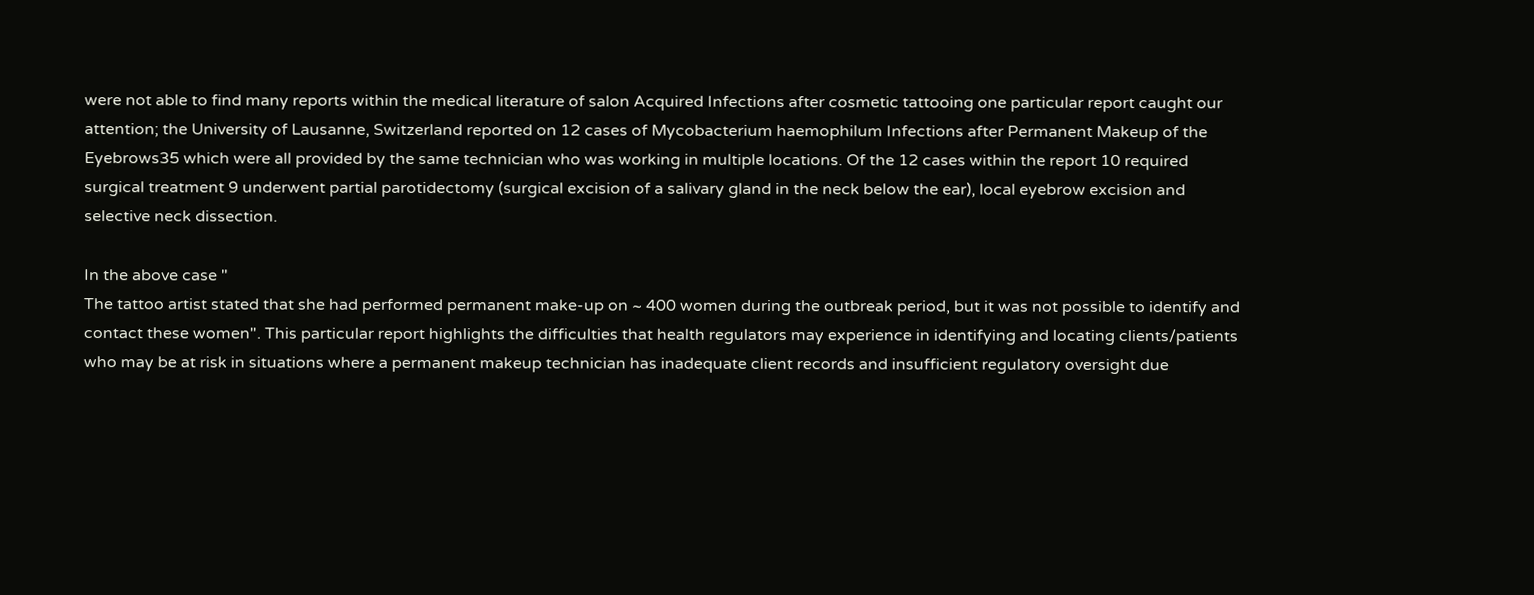were not able to find many reports within the medical literature of salon Acquired Infections after cosmetic tattooing one particular report caught our attention; the University of Lausanne, Switzerland reported on 12 cases of Mycobacterium haemophilum Infections after Permanent Makeup of the Eyebrows35 which were all provided by the same technician who was working in multiple locations. Of the 12 cases within the report 10 required surgical treatment 9 underwent partial parotidectomy (surgical excision of a salivary gland in the neck below the ear), local eyebrow excision and selective neck dissection.

In the above case "
The tattoo artist stated that she had performed permanent make-up on ~ 400 women during the outbreak period, but it was not possible to identify and contact these women". This particular report highlights the difficulties that health regulators may experience in identifying and locating clients/patients who may be at risk in situations where a permanent makeup technician has inadequate client records and insufficient regulatory oversight due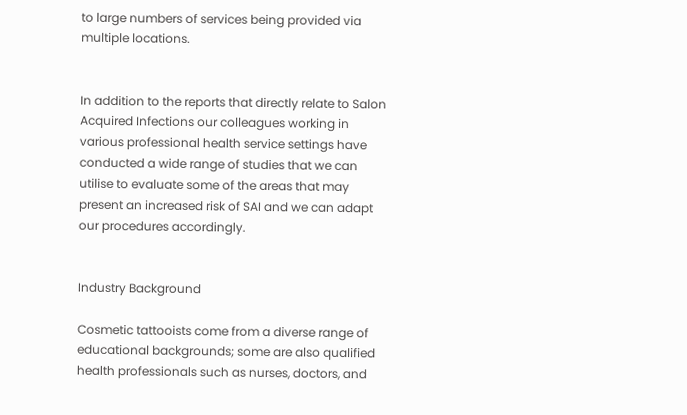to large numbers of services being provided via multiple locations.


In addition to the reports that directly relate to Salon Acquired Infections our colleagues working in various professional health service settings have conducted a wide range of studies that we can utilise to evaluate some of the areas that may present an increased risk of SAI and we can adapt our procedures accordingly.


Industry Background

Cosmetic tattooists come from a diverse range of educational backgrounds; some are also qualified health professionals such as nurses, doctors, and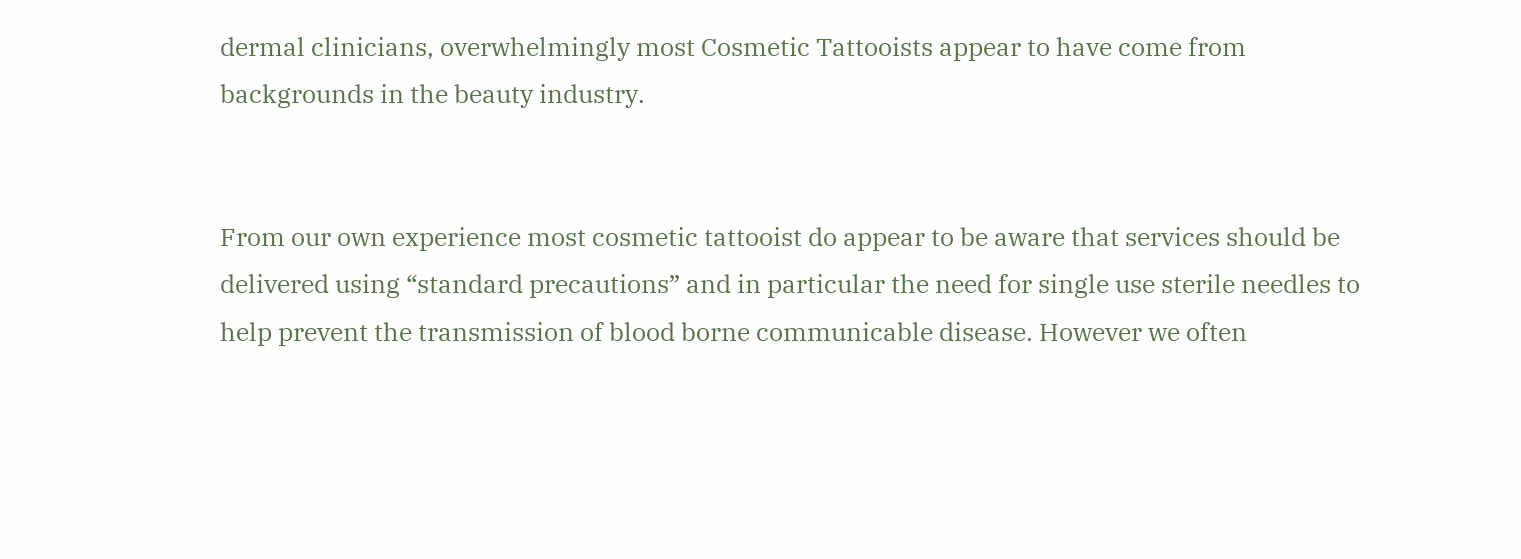dermal clinicians, overwhelmingly most Cosmetic Tattooists appear to have come from backgrounds in the beauty industry.


From our own experience most cosmetic tattooist do appear to be aware that services should be delivered using “standard precautions” and in particular the need for single use sterile needles to help prevent the transmission of blood borne communicable disease. However we often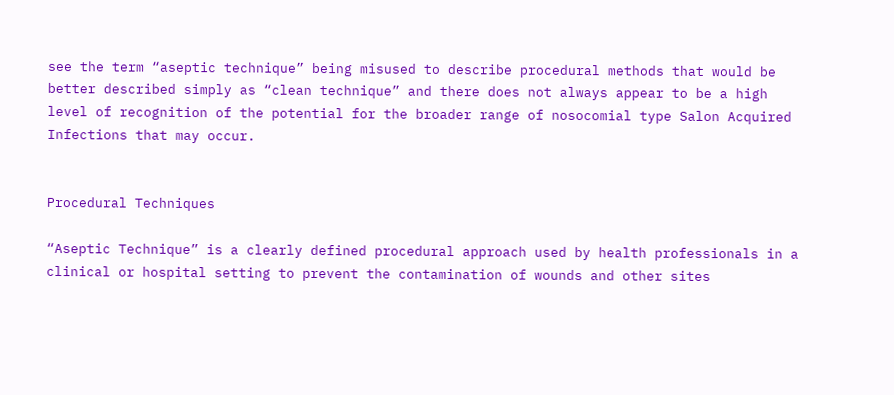see the term “aseptic technique” being misused to describe procedural methods that would be better described simply as “clean technique” and there does not always appear to be a high level of recognition of the potential for the broader range of nosocomial type Salon Acquired Infections that may occur.


Procedural Techniques

“Aseptic Technique” is a clearly defined procedural approach used by health professionals in a clinical or hospital setting to prevent the contamination of wounds and other sites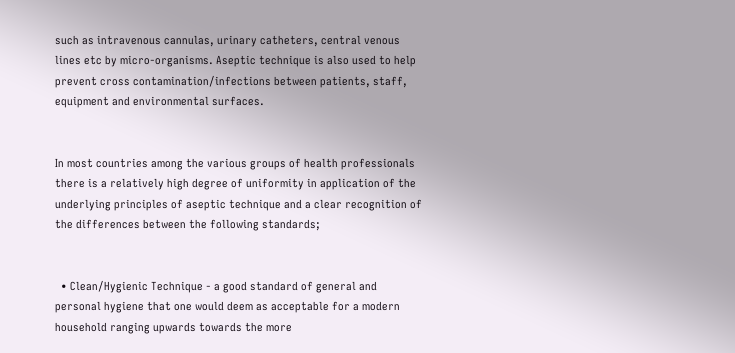such as intravenous cannulas, urinary catheters, central venous lines etc by micro-organisms. Aseptic technique is also used to help prevent cross contamination/infections between patients, staff, equipment and environmental surfaces.


In most countries among the various groups of health professionals there is a relatively high degree of uniformity in application of the underlying principles of aseptic technique and a clear recognition of the differences between the following standards;


  • Clean/Hygienic Technique - a good standard of general and personal hygiene that one would deem as acceptable for a modern household ranging upwards towards the more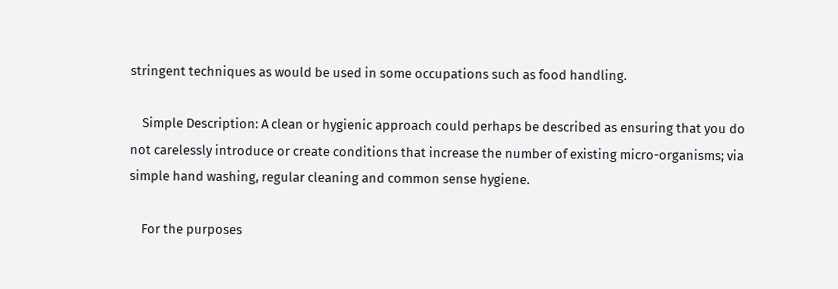stringent techniques as would be used in some occupations such as food handling.

    Simple Description: A clean or hygienic approach could perhaps be described as ensuring that you do not carelessly introduce or create conditions that increase the number of existing micro-organisms; via simple hand washing, regular cleaning and common sense hygiene.

    For the purposes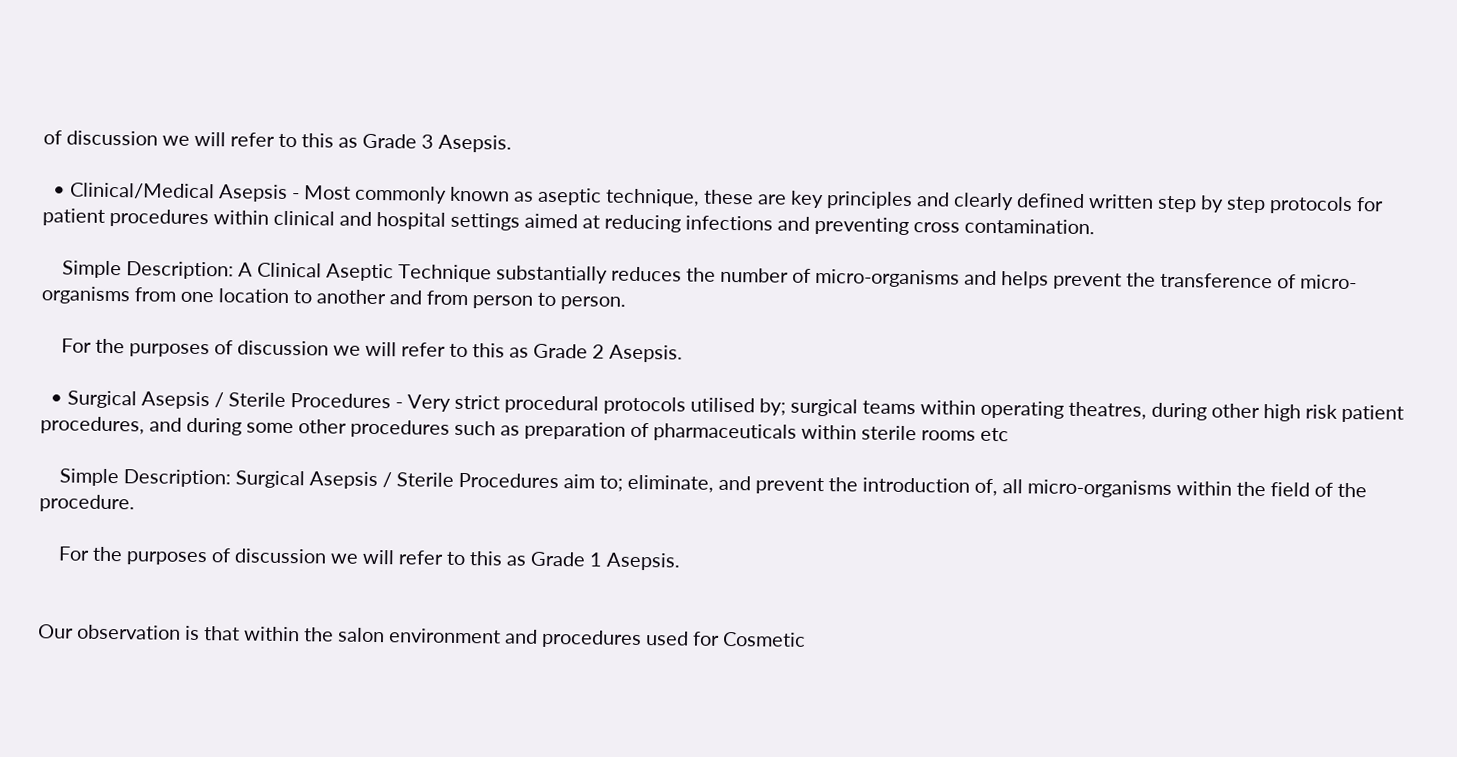of discussion we will refer to this as Grade 3 Asepsis.

  • Clinical/Medical Asepsis - Most commonly known as aseptic technique, these are key principles and clearly defined written step by step protocols for patient procedures within clinical and hospital settings aimed at reducing infections and preventing cross contamination.

    Simple Description: A Clinical Aseptic Technique substantially reduces the number of micro-organisms and helps prevent the transference of micro-organisms from one location to another and from person to person.

    For the purposes of discussion we will refer to this as Grade 2 Asepsis.

  • Surgical Asepsis / Sterile Procedures - Very strict procedural protocols utilised by; surgical teams within operating theatres, during other high risk patient procedures, and during some other procedures such as preparation of pharmaceuticals within sterile rooms etc

    Simple Description: Surgical Asepsis / Sterile Procedures aim to; eliminate, and prevent the introduction of, all micro-organisms within the field of the procedure.

    For the purposes of discussion we will refer to this as Grade 1 Asepsis.


Our observation is that within the salon environment and procedures used for Cosmetic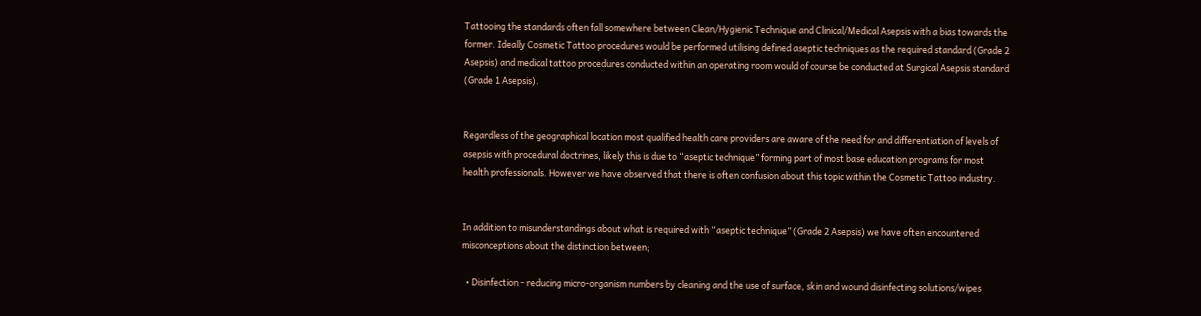Tattooing the standards often fall somewhere between Clean/Hygienic Technique and Clinical/Medical Asepsis with a bias towards the former. Ideally Cosmetic Tattoo procedures would be performed utilising defined aseptic techniques as the required standard (Grade 2 Asepsis) and medical tattoo procedures conducted within an operating room would of course be conducted at Surgical Asepsis standard (Grade 1 Asepsis).


Regardless of the geographical location most qualified health care providers are aware of the need for and differentiation of levels of asepsis with procedural doctrines, likely this is due to “aseptic technique” forming part of most base education programs for most health professionals. However we have observed that there is often confusion about this topic within the Cosmetic Tattoo industry.


In addition to misunderstandings about what is required with “aseptic technique” (Grade 2 Asepsis) we have often encountered misconceptions about the distinction between;

  • Disinfection - reducing micro-organism numbers by cleaning and the use of surface, skin and wound disinfecting solutions/wipes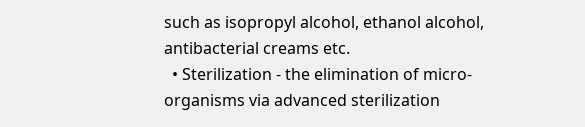such as isopropyl alcohol, ethanol alcohol, antibacterial creams etc.
  • Sterilization - the elimination of micro-organisms via advanced sterilization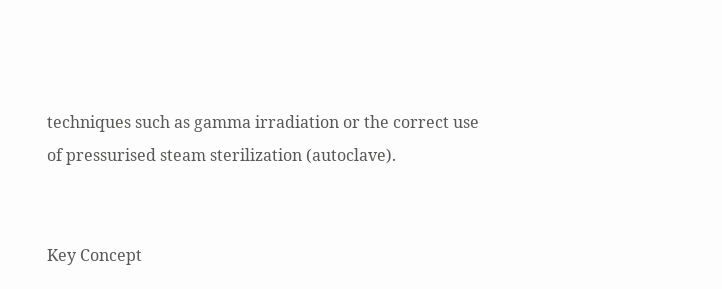techniques such as gamma irradiation or the correct use of pressurised steam sterilization (autoclave).


Key Concept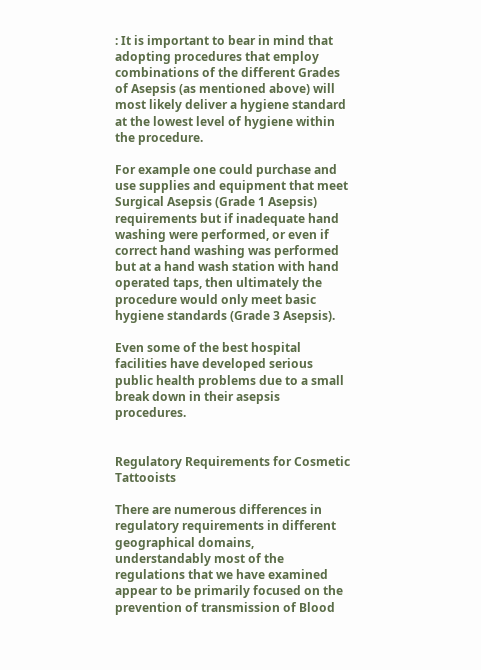: It is important to bear in mind that adopting procedures that employ combinations of the different Grades of Asepsis (as mentioned above) will most likely deliver a hygiene standard at the lowest level of hygiene within the procedure.

For example one could purchase and use supplies and equipment that meet Surgical Asepsis (Grade 1 Asepsis) requirements but if inadequate hand washing were performed, or even if correct hand washing was performed but at a hand wash station with hand operated taps, then ultimately the procedure would only meet basic hygiene standards (Grade 3 Asepsis).

Even some of the best hospital facilities have developed serious public health problems due to a small break down in their asepsis procedures.


Regulatory Requirements for Cosmetic Tattooists

There are numerous differences in regulatory requirements in different geographical domains, understandably most of the regulations that we have examined appear to be primarily focused on the prevention of transmission of Blood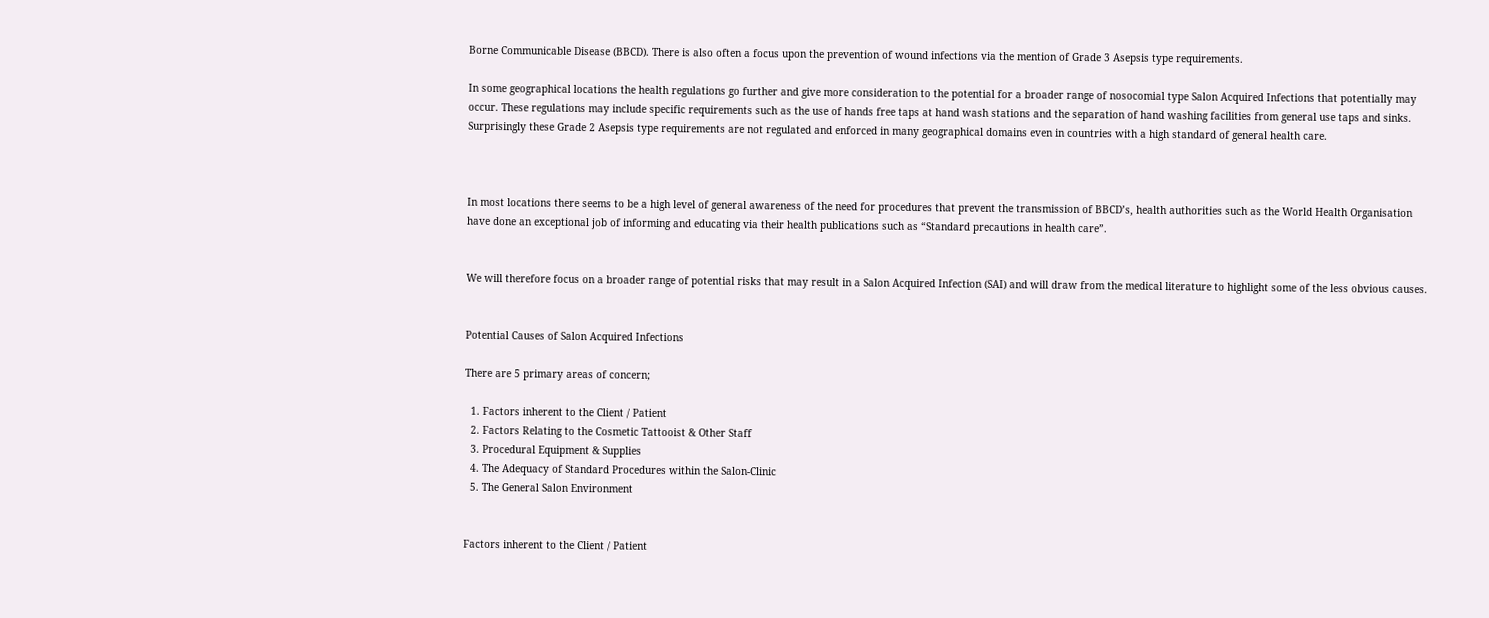Borne Communicable Disease (BBCD). There is also often a focus upon the prevention of wound infections via the mention of Grade 3 Asepsis type requirements.

In some geographical locations the health regulations go further and give more consideration to the potential for a broader range of nosocomial type Salon Acquired Infections that potentially may occur. These regulations may include specific requirements such as the use of hands free taps at hand wash stations and the separation of hand washing facilities from general use taps and sinks. Surprisingly these Grade 2 Asepsis type requirements are not regulated and enforced in many geographical domains even in countries with a high standard of general health care.



In most locations there seems to be a high level of general awareness of the need for procedures that prevent the transmission of BBCD’s, health authorities such as the World Health Organisation have done an exceptional job of informing and educating via their health publications such as “Standard precautions in health care”.


We will therefore focus on a broader range of potential risks that may result in a Salon Acquired Infection (SAI) and will draw from the medical literature to highlight some of the less obvious causes.


Potential Causes of Salon Acquired Infections

There are 5 primary areas of concern;

  1. Factors inherent to the Client / Patient
  2. Factors Relating to the Cosmetic Tattooist & Other Staff
  3. Procedural Equipment & Supplies
  4. The Adequacy of Standard Procedures within the Salon-Clinic
  5. The General Salon Environment


Factors inherent to the Client / Patient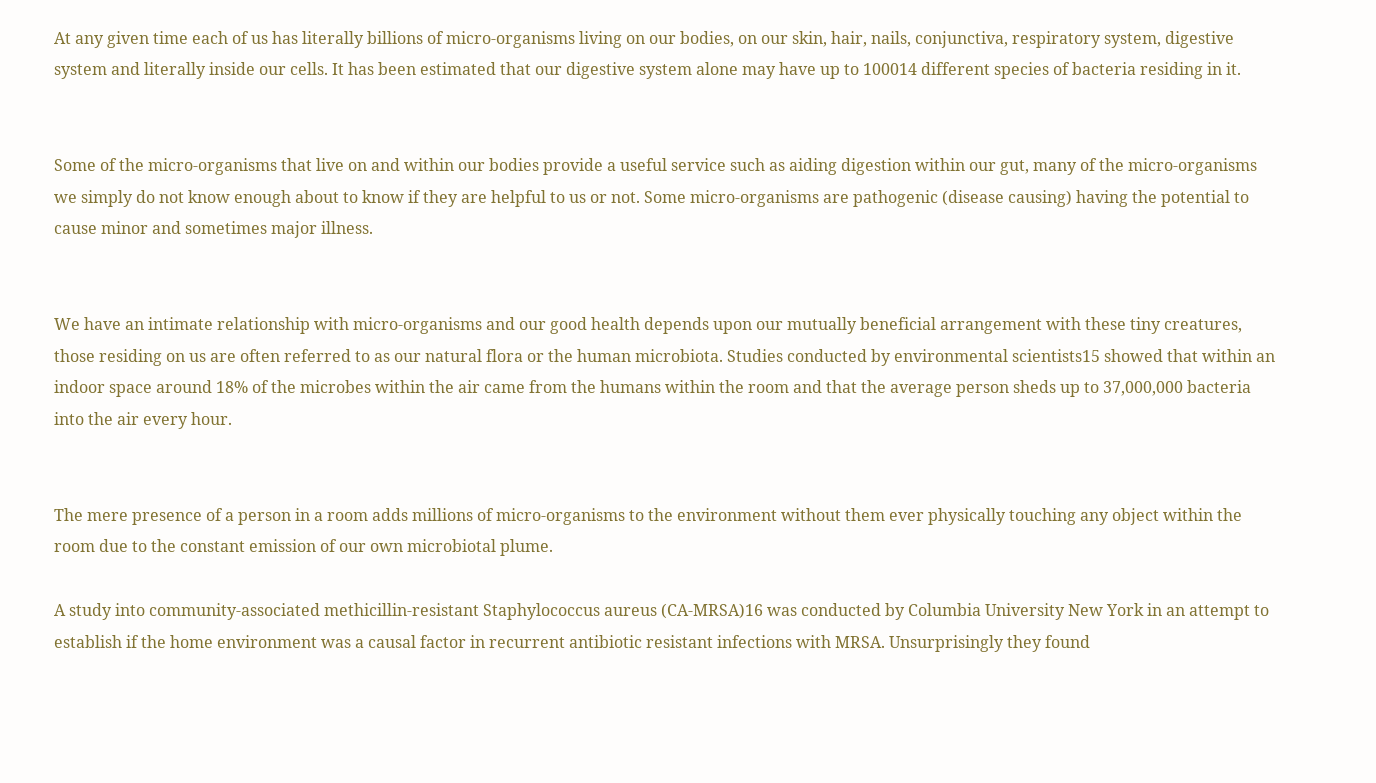At any given time each of us has literally billions of micro-organisms living on our bodies, on our skin, hair, nails, conjunctiva, respiratory system, digestive system and literally inside our cells. It has been estimated that our digestive system alone may have up to 100014 different species of bacteria residing in it.


Some of the micro-organisms that live on and within our bodies provide a useful service such as aiding digestion within our gut, many of the micro-organisms we simply do not know enough about to know if they are helpful to us or not. Some micro-organisms are pathogenic (disease causing) having the potential to cause minor and sometimes major illness.


We have an intimate relationship with micro-organisms and our good health depends upon our mutually beneficial arrangement with these tiny creatures, those residing on us are often referred to as our natural flora or the human microbiota. Studies conducted by environmental scientists15 showed that within an indoor space around 18% of the microbes within the air came from the humans within the room and that the average person sheds up to 37,000,000 bacteria into the air every hour.


The mere presence of a person in a room adds millions of micro-organisms to the environment without them ever physically touching any object within the room due to the constant emission of our own microbiotal plume.

A study into community-associated methicillin-resistant Staphylococcus aureus (CA-MRSA)16 was conducted by Columbia University New York in an attempt to establish if the home environment was a causal factor in recurrent antibiotic resistant infections with MRSA. Unsurprisingly they found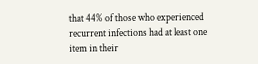that 44% of those who experienced recurrent infections had at least one item in their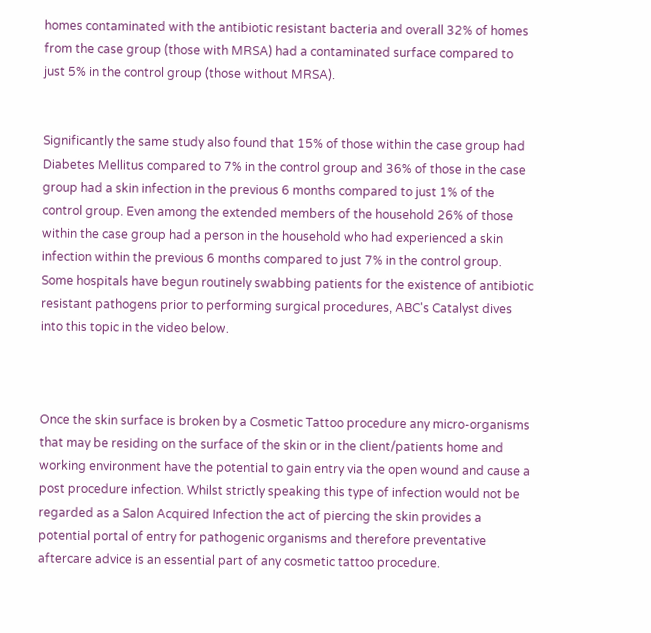homes contaminated with the antibiotic resistant bacteria and overall 32% of homes from the case group (those with MRSA) had a contaminated surface compared to just 5% in the control group (those without MRSA).


Significantly the same study also found that 15% of those within the case group had Diabetes Mellitus compared to 7% in the control group and 36% of those in the case group had a skin infection in the previous 6 months compared to just 1% of the control group. Even among the extended members of the household 26% of those within the case group had a person in the household who had experienced a skin infection within the previous 6 months compared to just 7% in the control group. Some hospitals have begun routinely swabbing patients for the existence of antibiotic resistant pathogens prior to performing surgical procedures, ABC's Catalyst dives into this topic in the video below.



Once the skin surface is broken by a Cosmetic Tattoo procedure any micro-organisms that may be residing on the surface of the skin or in the client/patients home and working environment have the potential to gain entry via the open wound and cause a post procedure infection. Whilst strictly speaking this type of infection would not be regarded as a Salon Acquired Infection the act of piercing the skin provides a potential portal of entry for pathogenic organisms and therefore preventative aftercare advice is an essential part of any cosmetic tattoo procedure.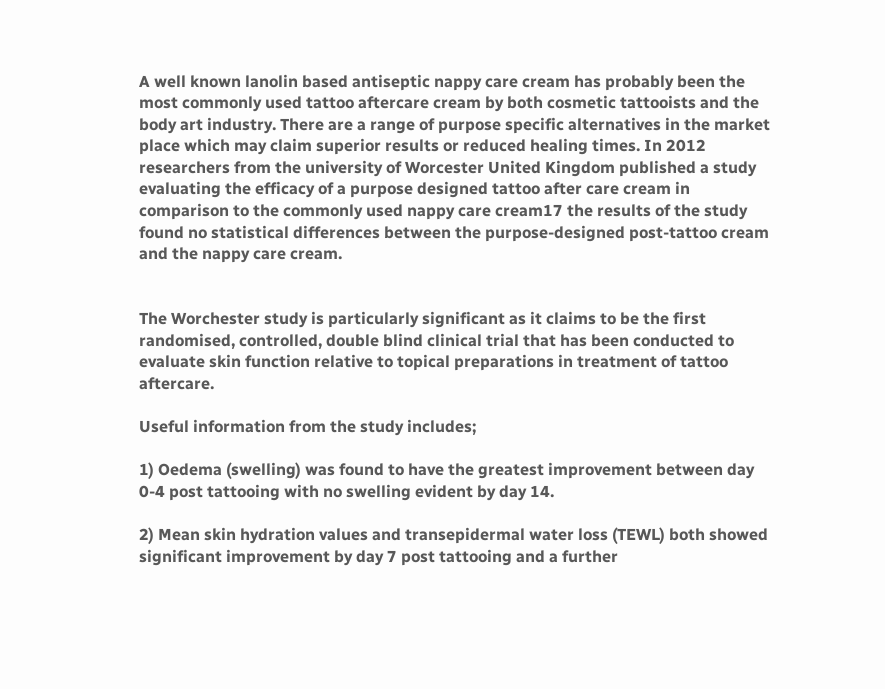A well known lanolin based antiseptic nappy care cream has probably been the most commonly used tattoo aftercare cream by both cosmetic tattooists and the body art industry. There are a range of purpose specific alternatives in the market place which may claim superior results or reduced healing times. In 2012 researchers from the university of Worcester United Kingdom published a study evaluating the efficacy of a purpose designed tattoo after care cream in comparison to the commonly used nappy care cream17 the results of the study found no statistical differences between the purpose-designed post-tattoo cream and the nappy care cream.


The Worchester study is particularly significant as it claims to be the first randomised, controlled, double blind clinical trial that has been conducted to evaluate skin function relative to topical preparations in treatment of tattoo aftercare.

Useful information from the study includes;

1) Oedema (swelling) was found to have the greatest improvement between day 0-4 post tattooing with no swelling evident by day 14.

2) Mean skin hydration values and transepidermal water loss (TEWL) both showed significant improvement by day 7 post tattooing and a further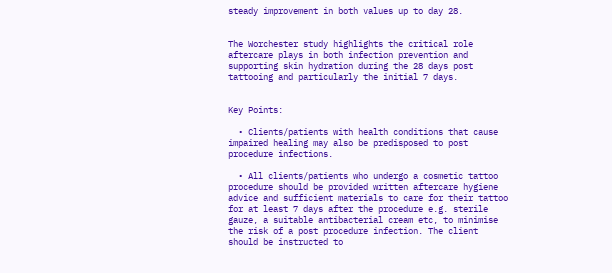steady improvement in both values up to day 28.


The Worchester study highlights the critical role aftercare plays in both infection prevention and supporting skin hydration during the 28 days post tattooing and particularly the initial 7 days.


Key Points:

  • Clients/patients with health conditions that cause impaired healing may also be predisposed to post procedure infections.

  • All clients/patients who undergo a cosmetic tattoo procedure should be provided written aftercare hygiene advice and sufficient materials to care for their tattoo for at least 7 days after the procedure e.g. sterile gauze, a suitable antibacterial cream etc, to minimise the risk of a post procedure infection. The client should be instructed to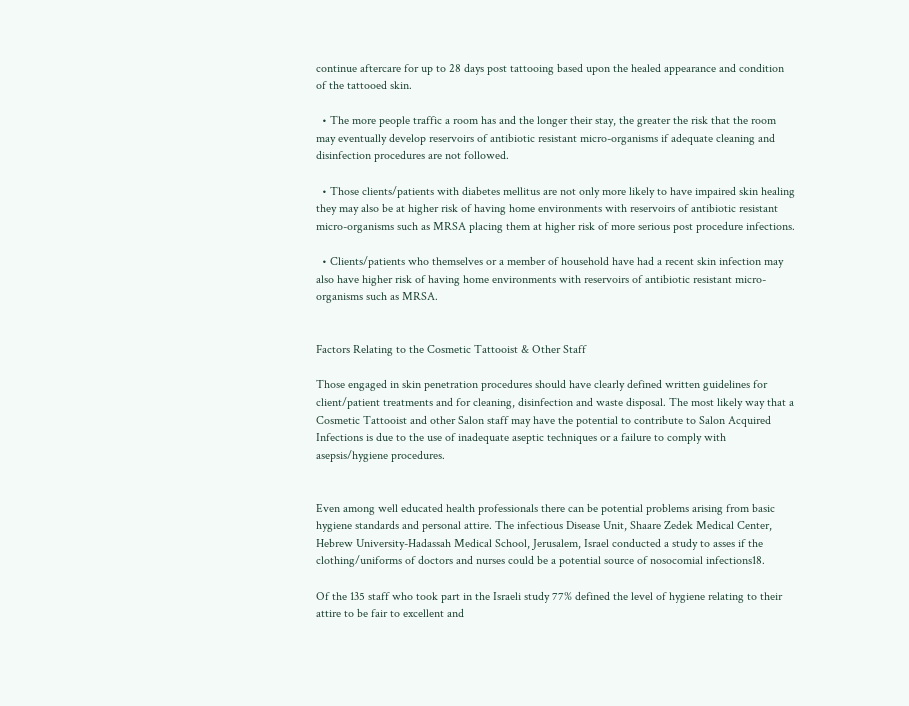continue aftercare for up to 28 days post tattooing based upon the healed appearance and condition of the tattooed skin.

  • The more people traffic a room has and the longer their stay, the greater the risk that the room may eventually develop reservoirs of antibiotic resistant micro-organisms if adequate cleaning and disinfection procedures are not followed.

  • Those clients/patients with diabetes mellitus are not only more likely to have impaired skin healing they may also be at higher risk of having home environments with reservoirs of antibiotic resistant micro-organisms such as MRSA placing them at higher risk of more serious post procedure infections.

  • Clients/patients who themselves or a member of household have had a recent skin infection may also have higher risk of having home environments with reservoirs of antibiotic resistant micro-organisms such as MRSA.


Factors Relating to the Cosmetic Tattooist & Other Staff

Those engaged in skin penetration procedures should have clearly defined written guidelines for client/patient treatments and for cleaning, disinfection and waste disposal. The most likely way that a Cosmetic Tattooist and other Salon staff may have the potential to contribute to Salon Acquired Infections is due to the use of inadequate aseptic techniques or a failure to comply with asepsis/hygiene procedures.


Even among well educated health professionals there can be potential problems arising from basic hygiene standards and personal attire. The infectious Disease Unit, Shaare Zedek Medical Center, Hebrew University-Hadassah Medical School, Jerusalem, Israel conducted a study to asses if the clothing/uniforms of doctors and nurses could be a potential source of nosocomial infections18.

Of the 135 staff who took part in the Israeli study 77% defined the level of hygiene relating to their attire to be fair to excellent and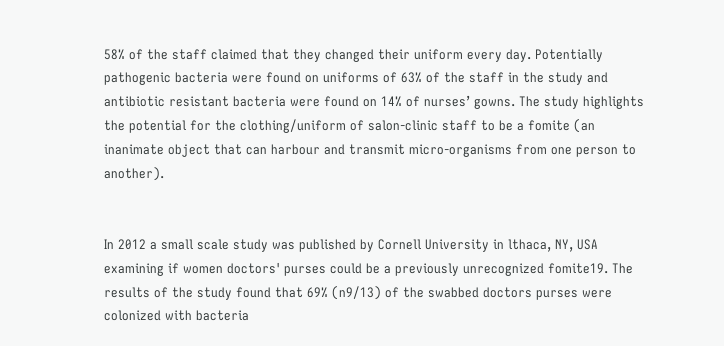58% of the staff claimed that they changed their uniform every day. Potentially pathogenic bacteria were found on uniforms of 63% of the staff in the study and antibiotic resistant bacteria were found on 14% of nurses’ gowns. The study highlights the potential for the clothing/uniform of salon-clinic staff to be a fomite (an inanimate object that can harbour and transmit micro-organisms from one person to another).


In 2012 a small scale study was published by Cornell University in lthaca, NY, USA examining if women doctors' purses could be a previously unrecognized fomite19. The results of the study found that 69% (n9/13) of the swabbed doctors purses were colonized with bacteria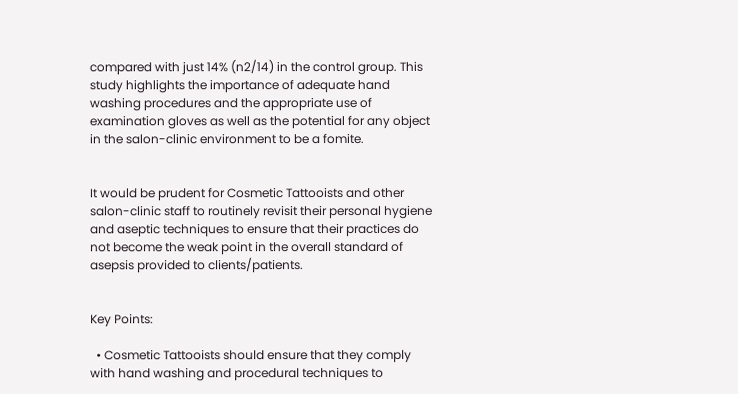compared with just 14% (n2/14) in the control group. This study highlights the importance of adequate hand washing procedures and the appropriate use of examination gloves as well as the potential for any object in the salon-clinic environment to be a fomite.


It would be prudent for Cosmetic Tattooists and other salon-clinic staff to routinely revisit their personal hygiene and aseptic techniques to ensure that their practices do not become the weak point in the overall standard of asepsis provided to clients/patients.


Key Points:

  • Cosmetic Tattooists should ensure that they comply with hand washing and procedural techniques to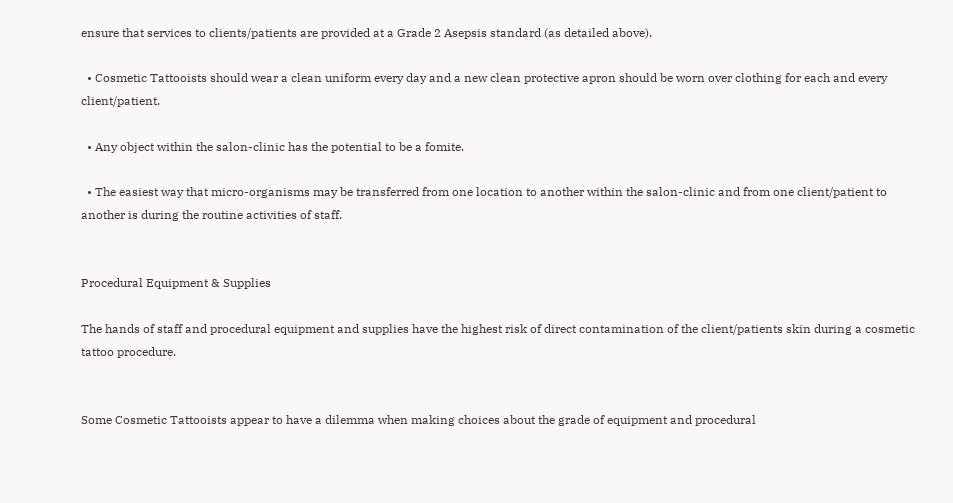ensure that services to clients/patients are provided at a Grade 2 Asepsis standard (as detailed above).

  • Cosmetic Tattooists should wear a clean uniform every day and a new clean protective apron should be worn over clothing for each and every client/patient.

  • Any object within the salon-clinic has the potential to be a fomite.

  • The easiest way that micro-organisms may be transferred from one location to another within the salon-clinic and from one client/patient to another is during the routine activities of staff.


Procedural Equipment & Supplies

The hands of staff and procedural equipment and supplies have the highest risk of direct contamination of the client/patients skin during a cosmetic tattoo procedure.


Some Cosmetic Tattooists appear to have a dilemma when making choices about the grade of equipment and procedural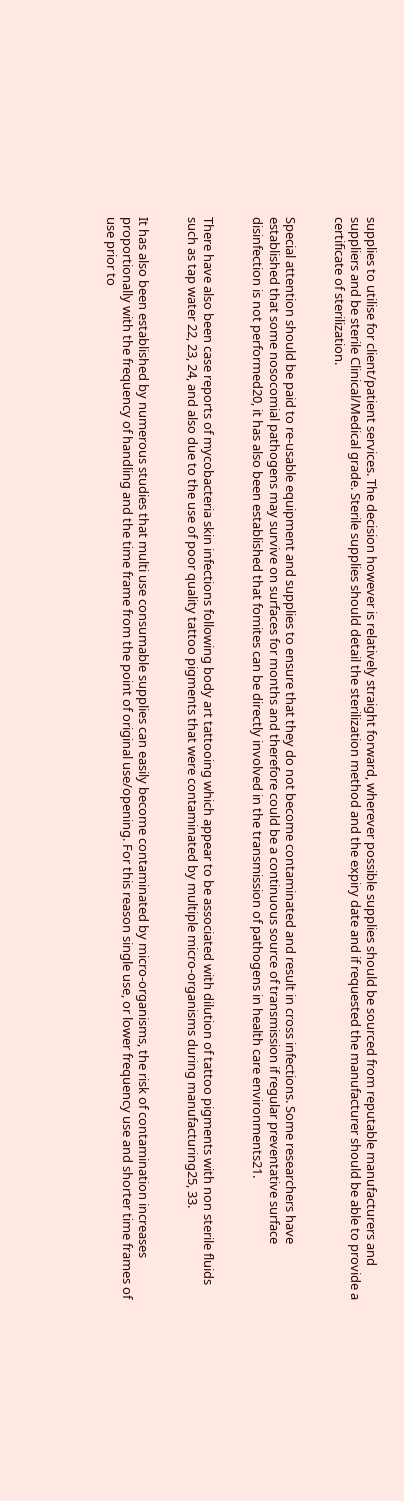supplies to utilise for client/patient services. The decision however is relatively straight forward, wherever possible supplies should be sourced from reputable manufacturers and suppliers and be sterile Clinical/Medical grade. Sterile supplies should detail the sterilization method and the expiry date and if requested the manufacturer should be able to provide a certificate of sterilization.


Special attention should be paid to re-usable equipment and supplies to ensure that they do not become contaminated and result in cross infections. Some researchers have established that some nosocomial pathogens may survive on surfaces for months and therefore could be a continuous source of transmission if regular preventative surface disinfection is not performed20, it has also been established that fomites can be directly involved in the transmission of pathogens in health care environments21.


There have also been case reports of mycobacteria skin infections following body art tattooing which appear to be associated with dilution of tattoo pigments with non sterile fluids such as tap water 22, 23, 24, and also due to the use of poor quality tattoo pigments that were contaminated by multiple micro-organisms during manufacturing25, 33.


It has also been established by numerous studies that multi use consumable supplies can easily become contaminated by micro-organisms, the risk of contamination increases proportionally with the frequency of handling and the time frame from the point of original use/opening. For this reason single use, or lower frequency use and shorter time frames of use prior to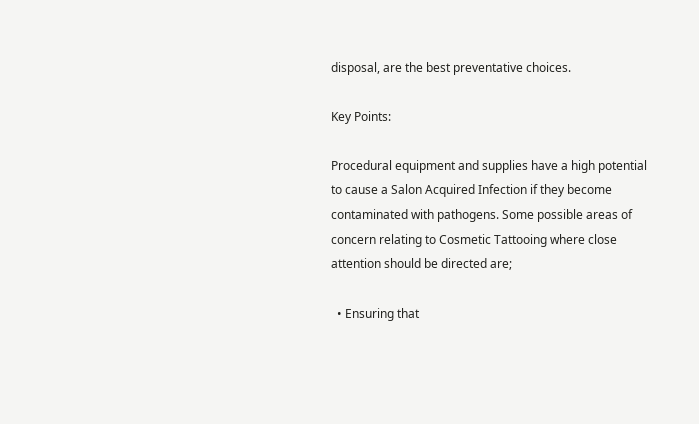disposal, are the best preventative choices.

Key Points:

Procedural equipment and supplies have a high potential to cause a Salon Acquired Infection if they become contaminated with pathogens. Some possible areas of concern relating to Cosmetic Tattooing where close attention should be directed are;

  • Ensuring that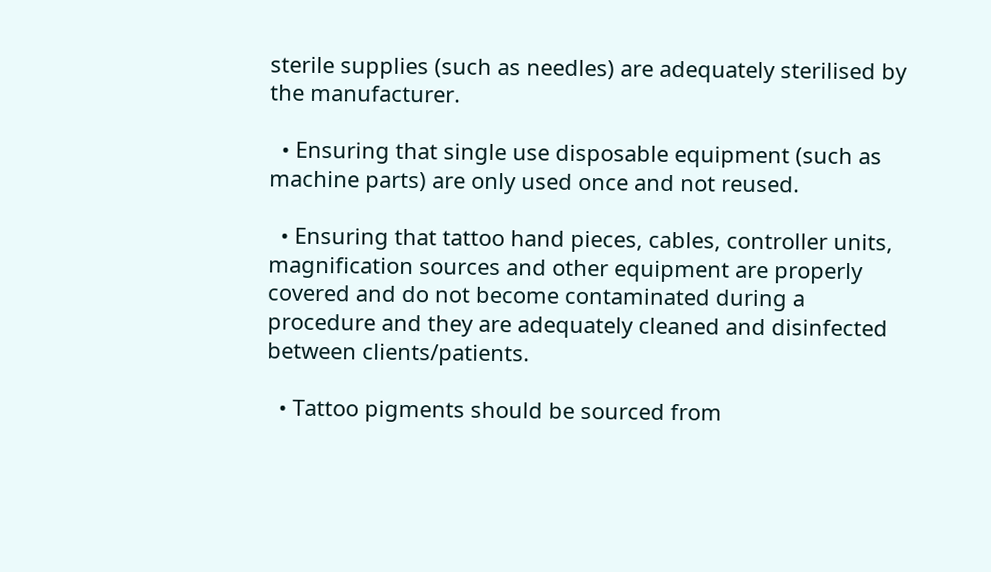sterile supplies (such as needles) are adequately sterilised by the manufacturer.

  • Ensuring that single use disposable equipment (such as machine parts) are only used once and not reused.

  • Ensuring that tattoo hand pieces, cables, controller units, magnification sources and other equipment are properly covered and do not become contaminated during a procedure and they are adequately cleaned and disinfected between clients/patients.

  • Tattoo pigments should be sourced from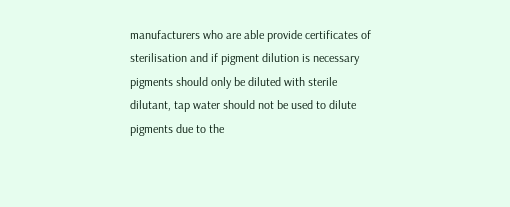manufacturers who are able provide certificates of sterilisation and if pigment dilution is necessary pigments should only be diluted with sterile dilutant, tap water should not be used to dilute pigments due to the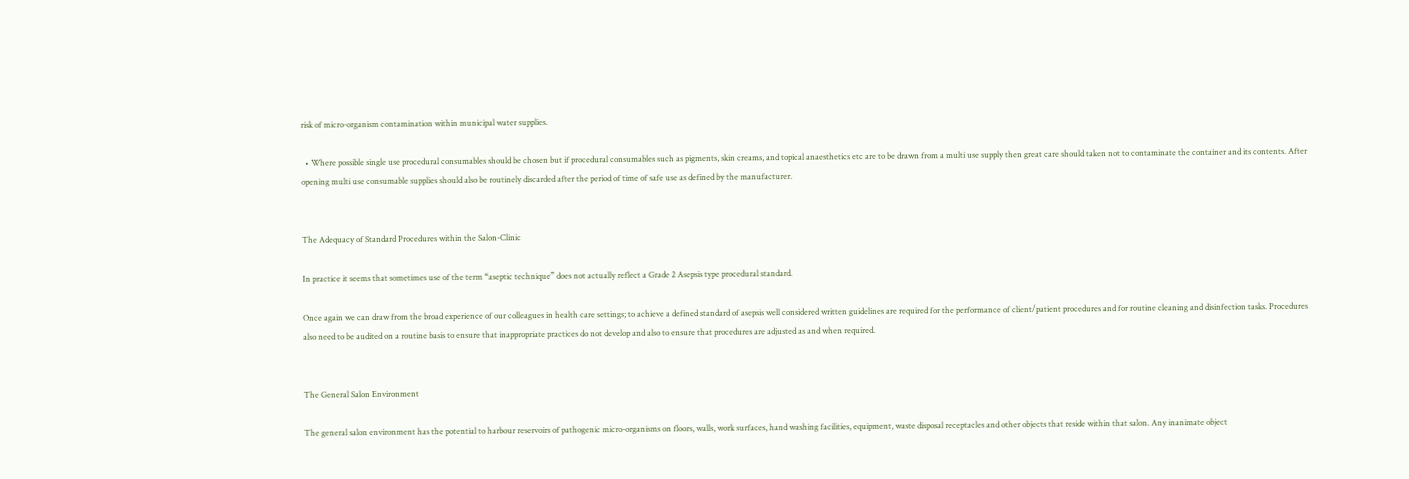risk of micro-organism contamination within municipal water supplies.

  • Where possible single use procedural consumables should be chosen but if procedural consumables such as pigments, skin creams, and topical anaesthetics etc are to be drawn from a multi use supply then great care should taken not to contaminate the container and its contents. After opening multi use consumable supplies should also be routinely discarded after the period of time of safe use as defined by the manufacturer.


The Adequacy of Standard Procedures within the Salon-Clinic

In practice it seems that sometimes use of the term “aseptic technique” does not actually reflect a Grade 2 Asepsis type procedural standard.

Once again we can draw from the broad experience of our colleagues in health care settings; to achieve a defined standard of asepsis well considered written guidelines are required for the performance of client/patient procedures and for routine cleaning and disinfection tasks. Procedures also need to be audited on a routine basis to ensure that inappropriate practices do not develop and also to ensure that procedures are adjusted as and when required.


The General Salon Environment

The general salon environment has the potential to harbour reservoirs of pathogenic micro-organisms on floors, walls, work surfaces, hand washing facilities, equipment, waste disposal receptacles and other objects that reside within that salon. Any inanimate object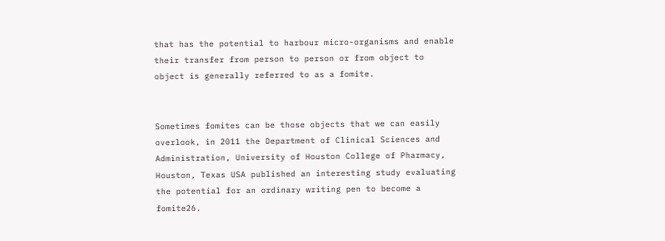that has the potential to harbour micro-organisms and enable their transfer from person to person or from object to object is generally referred to as a fomite.


Sometimes fomites can be those objects that we can easily overlook, in 2011 the Department of Clinical Sciences and Administration, University of Houston College of Pharmacy, Houston, Texas USA published an interesting study evaluating the potential for an ordinary writing pen to become a fomite26.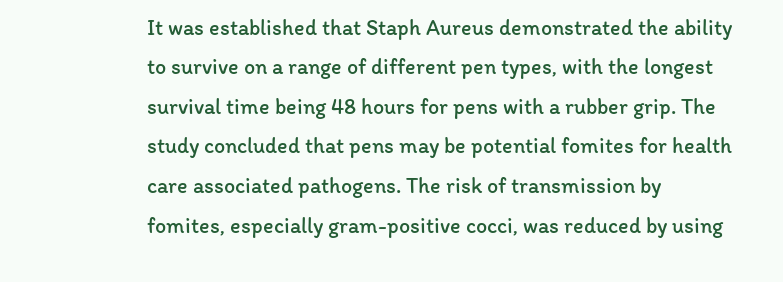It was established that Staph Aureus demonstrated the ability to survive on a range of different pen types, with the longest survival time being 48 hours for pens with a rubber grip. The study concluded that pens may be potential fomites for health care associated pathogens. The risk of transmission by fomites, especially gram-positive cocci, was reduced by using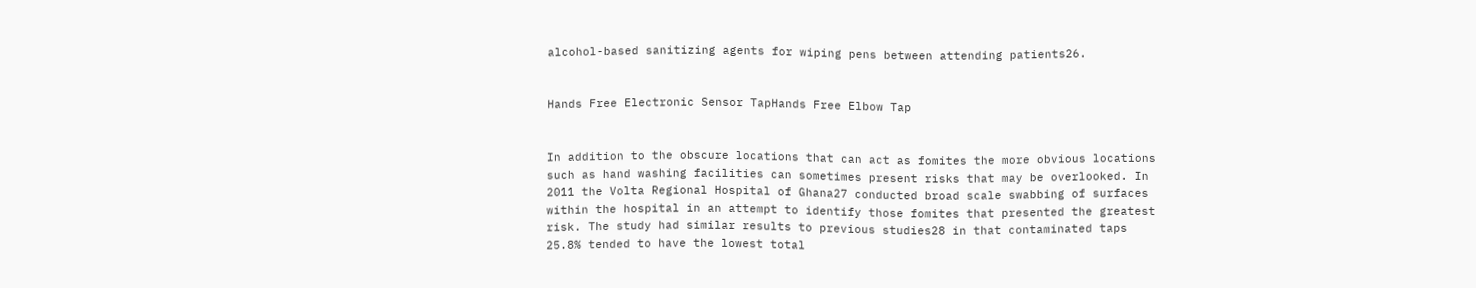alcohol-based sanitizing agents for wiping pens between attending patients26.


Hands Free Electronic Sensor TapHands Free Elbow Tap


In addition to the obscure locations that can act as fomites the more obvious locations such as hand washing facilities can sometimes present risks that may be overlooked. In 2011 the Volta Regional Hospital of Ghana27 conducted broad scale swabbing of surfaces within the hospital in an attempt to identify those fomites that presented the greatest risk. The study had similar results to previous studies28 in that contaminated taps 25.8% tended to have the lowest total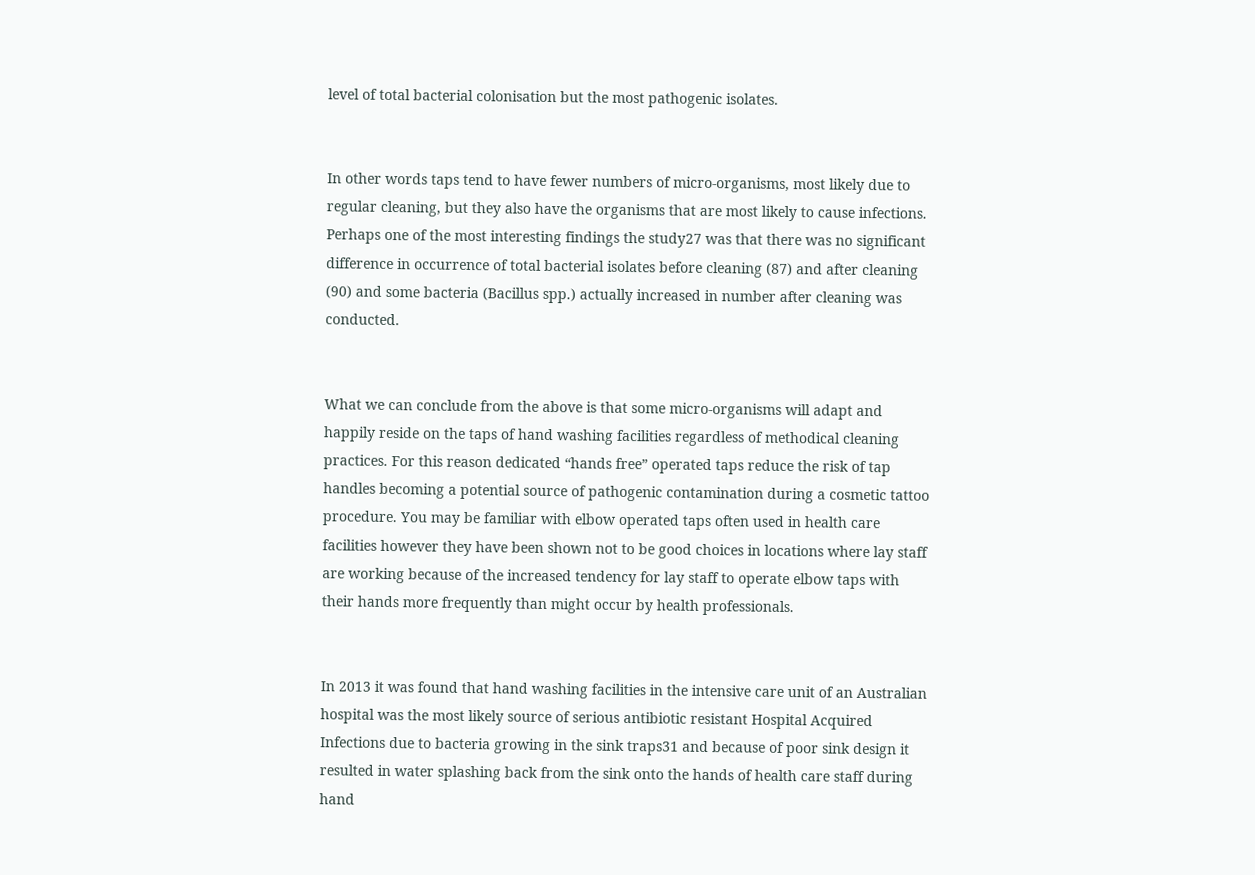level of total bacterial colonisation but the most pathogenic isolates.


In other words taps tend to have fewer numbers of micro-organisms, most likely due to regular cleaning, but they also have the organisms that are most likely to cause infections. Perhaps one of the most interesting findings the study27 was that there was no significant difference in occurrence of total bacterial isolates before cleaning (87) and after cleaning (90) and some bacteria (Bacillus spp.) actually increased in number after cleaning was conducted.


What we can conclude from the above is that some micro-organisms will adapt and happily reside on the taps of hand washing facilities regardless of methodical cleaning practices. For this reason dedicated “hands free” operated taps reduce the risk of tap handles becoming a potential source of pathogenic contamination during a cosmetic tattoo procedure. You may be familiar with elbow operated taps often used in health care facilities however they have been shown not to be good choices in locations where lay staff are working because of the increased tendency for lay staff to operate elbow taps with their hands more frequently than might occur by health professionals.


In 2013 it was found that hand washing facilities in the intensive care unit of an Australian hospital was the most likely source of serious antibiotic resistant Hospital Acquired Infections due to bacteria growing in the sink traps31 and because of poor sink design it resulted in water splashing back from the sink onto the hands of health care staff during hand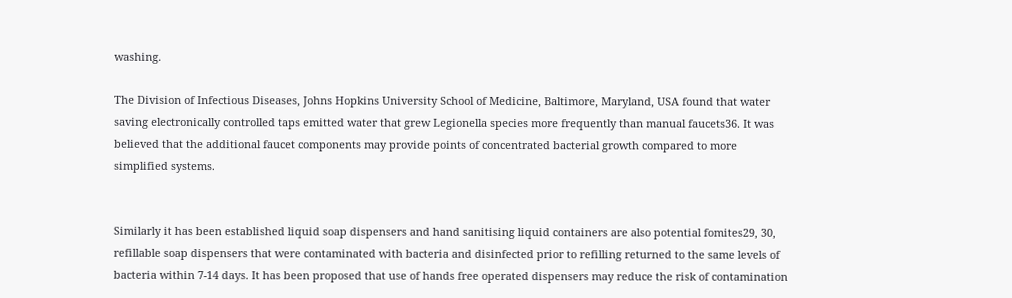washing.

The Division of Infectious Diseases, Johns Hopkins University School of Medicine, Baltimore, Maryland, USA found that water saving electronically controlled taps emitted water that grew Legionella species more frequently than manual faucets36. It was believed that the additional faucet components may provide points of concentrated bacterial growth compared to more simplified systems.


Similarly it has been established liquid soap dispensers and hand sanitising liquid containers are also potential fomites29, 30, refillable soap dispensers that were contaminated with bacteria and disinfected prior to refilling returned to the same levels of bacteria within 7-14 days. It has been proposed that use of hands free operated dispensers may reduce the risk of contamination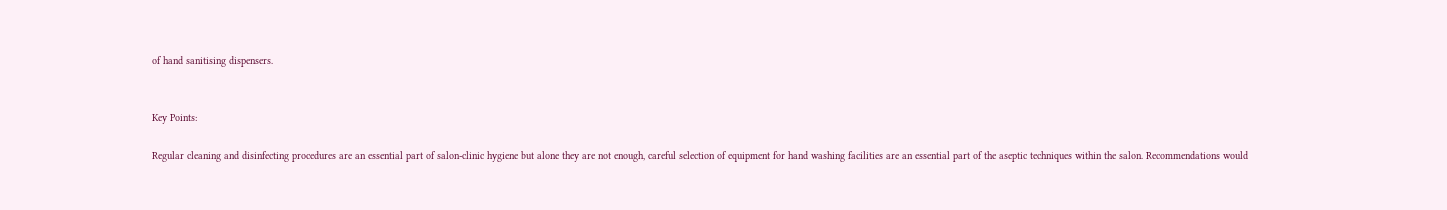of hand sanitising dispensers.


Key Points:

Regular cleaning and disinfecting procedures are an essential part of salon-clinic hygiene but alone they are not enough, careful selection of equipment for hand washing facilities are an essential part of the aseptic techniques within the salon. Recommendations would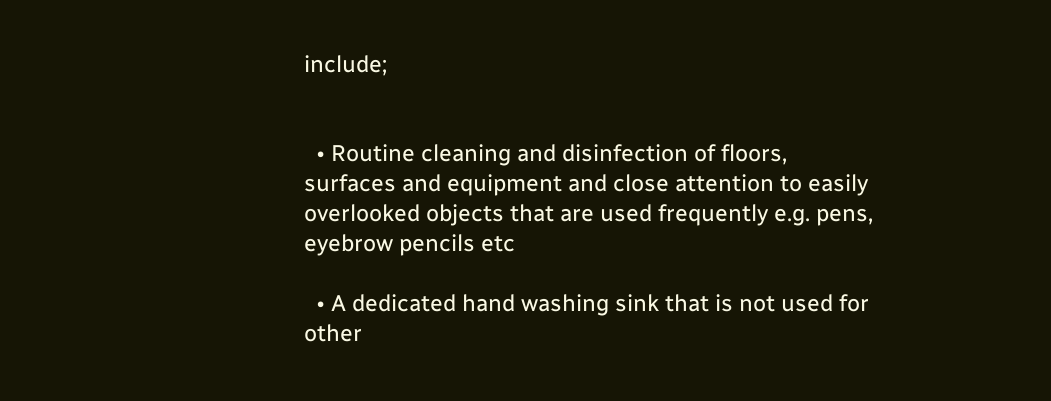include;


  • Routine cleaning and disinfection of floors, surfaces and equipment and close attention to easily overlooked objects that are used frequently e.g. pens, eyebrow pencils etc

  • A dedicated hand washing sink that is not used for other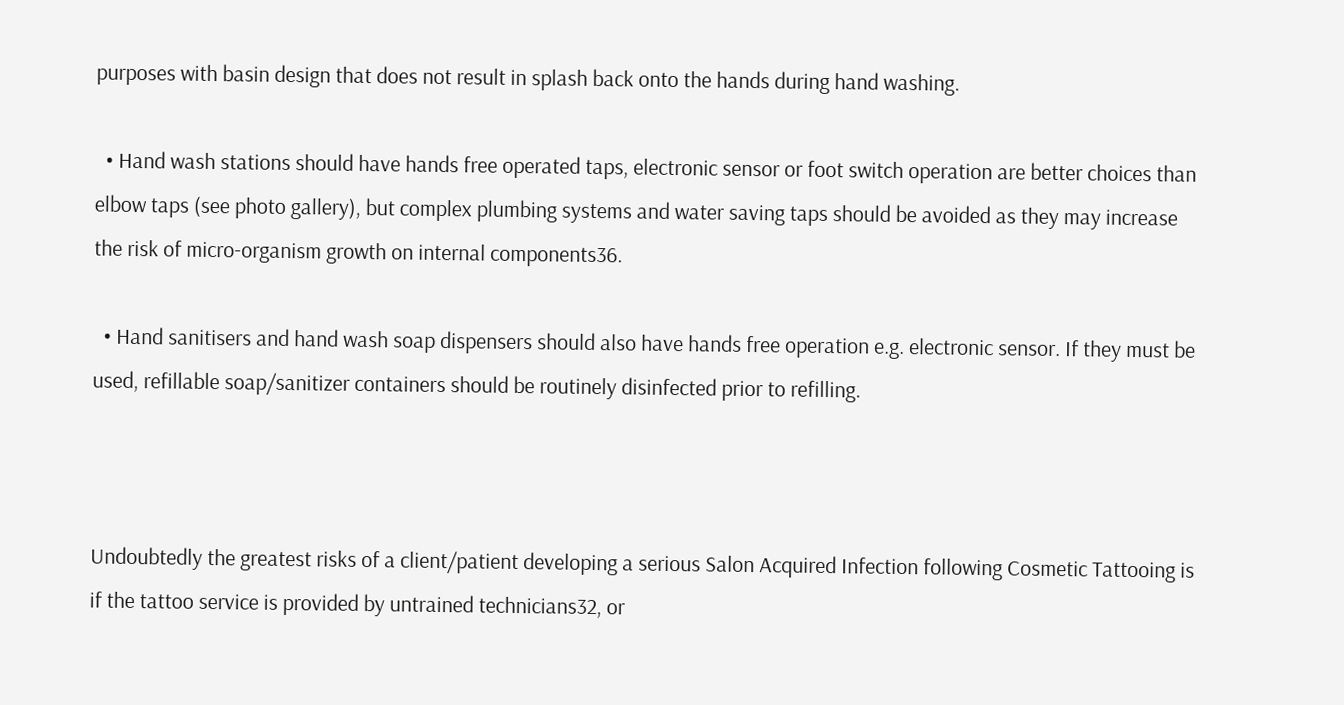purposes with basin design that does not result in splash back onto the hands during hand washing.

  • Hand wash stations should have hands free operated taps, electronic sensor or foot switch operation are better choices than elbow taps (see photo gallery), but complex plumbing systems and water saving taps should be avoided as they may increase the risk of micro-organism growth on internal components36.

  • Hand sanitisers and hand wash soap dispensers should also have hands free operation e.g. electronic sensor. If they must be used, refillable soap/sanitizer containers should be routinely disinfected prior to refilling.



Undoubtedly the greatest risks of a client/patient developing a serious Salon Acquired Infection following Cosmetic Tattooing is if the tattoo service is provided by untrained technicians32, or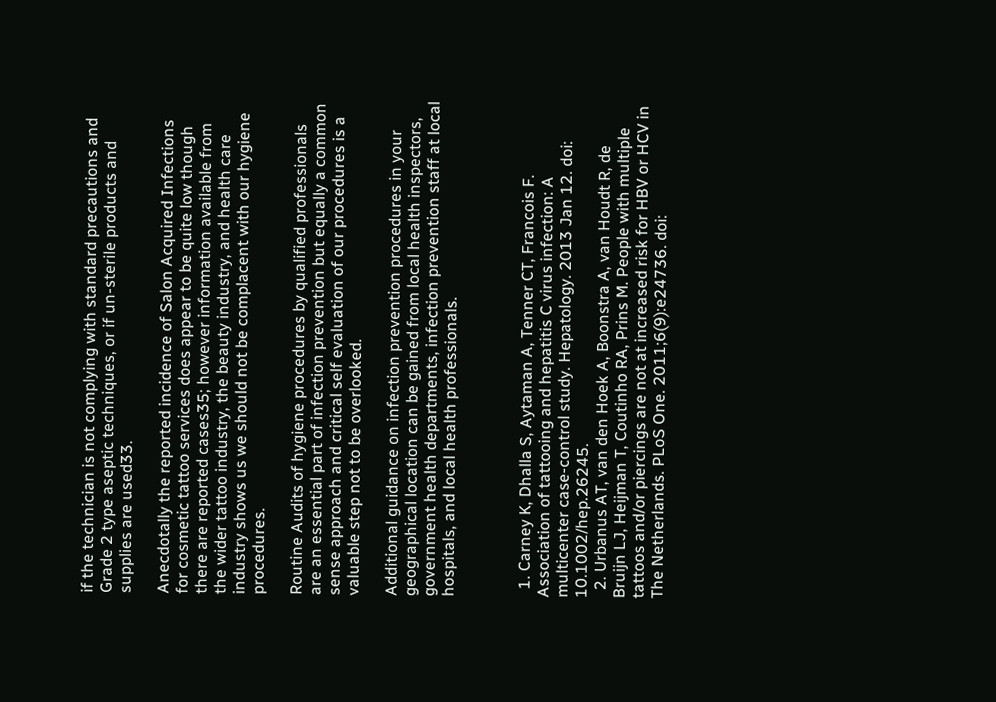if the technician is not complying with standard precautions and Grade 2 type aseptic techniques, or if un-sterile products and supplies are used33.

Anecdotally the reported incidence of Salon Acquired Infections for cosmetic tattoo services does appear to be quite low though there are reported cases35; however information available from the wider tattoo industry, the beauty industry, and health care industry shows us we should not be complacent with our hygiene procedures.

Routine Audits of hygiene procedures by qualified professionals are an essential part of infection prevention but equally a common sense approach and critical self evaluation of our procedures is a valuable step not to be overlooked.

Additional guidance on infection prevention procedures in your geographical location can be gained from local health inspectors, government health departments, infection prevention staff at local hospitals, and local health professionals.



  1. Carney K, Dhalla S, Aytaman A, Tenner CT, Francois F. Association of tattooing and hepatitis C virus infection: A multicenter case-control study. Hepatology. 2013 Jan 12. doi: 10.1002/hep.26245.
  2. Urbanus AT, van den Hoek A, Boonstra A, van Houdt R, de Bruijn LJ, Heijman T, Coutinho RA, Prins M. People with multiple tattoos and/or piercings are not at increased risk for HBV or HCV in The Netherlands. PLoS One. 2011;6(9):e24736. doi: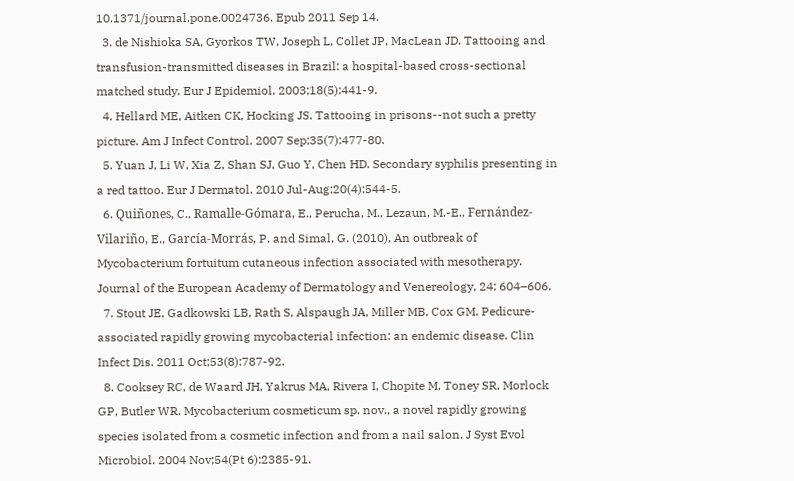10.1371/journal.pone.0024736. Epub 2011 Sep 14.
  3. de Nishioka SA, Gyorkos TW, Joseph L, Collet JP, MacLean JD. Tattooing and transfusion-transmitted diseases in Brazil: a hospital-based cross-sectional matched study. Eur J Epidemiol. 2003;18(5):441-9.
  4. Hellard ME, Aitken CK, Hocking JS. Tattooing in prisons--not such a pretty picture. Am J Infect Control. 2007 Sep;35(7):477-80.
  5. Yuan J, Li W, Xia Z, Shan SJ, Guo Y, Chen HD. Secondary syphilis presenting in a red tattoo. Eur J Dermatol. 2010 Jul-Aug;20(4):544-5.
  6. Quiñones, C., Ramalle-Gómara, E., Perucha, M., Lezaun, M.-E., Fernández-Vilariño, E., García-Morrás, P. and Simal, G. (2010), An outbreak of Mycobacterium fortuitum cutaneous infection associated with mesotherapy. Journal of the European Academy of Dermatology and Venereology, 24: 604–606.
  7. Stout JE, Gadkowski LB, Rath S, Alspaugh JA, Miller MB, Cox GM. Pedicure-associated rapidly growing mycobacterial infection: an endemic disease. Clin Infect Dis. 2011 Oct;53(8):787-92.
  8. Cooksey RC, de Waard JH, Yakrus MA, Rivera I, Chopite M, Toney SR, Morlock GP, Butler WR. Mycobacterium cosmeticum sp. nov., a novel rapidly growing species isolated from a cosmetic infection and from a nail salon. J Syst Evol Microbiol. 2004 Nov;54(Pt 6):2385-91.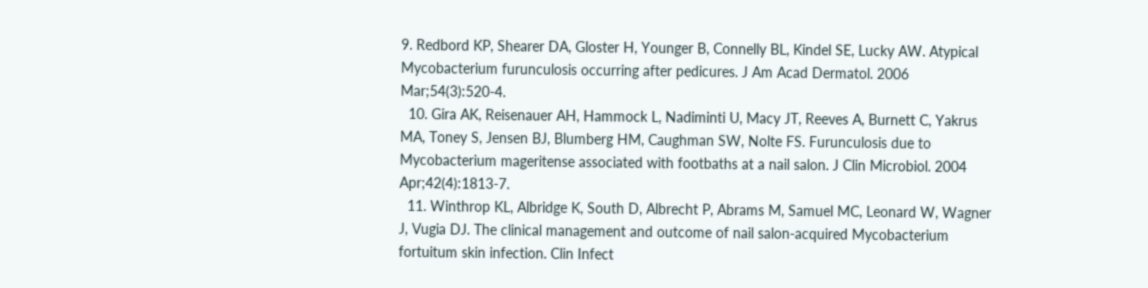9. Redbord KP, Shearer DA, Gloster H, Younger B, Connelly BL, Kindel SE, Lucky AW. Atypical Mycobacterium furunculosis occurring after pedicures. J Am Acad Dermatol. 2006 Mar;54(3):520-4.
  10. Gira AK, Reisenauer AH, Hammock L, Nadiminti U, Macy JT, Reeves A, Burnett C, Yakrus MA, Toney S, Jensen BJ, Blumberg HM, Caughman SW, Nolte FS. Furunculosis due to Mycobacterium mageritense associated with footbaths at a nail salon. J Clin Microbiol. 2004 Apr;42(4):1813-7.
  11. Winthrop KL, Albridge K, South D, Albrecht P, Abrams M, Samuel MC, Leonard W, Wagner J, Vugia DJ. The clinical management and outcome of nail salon-acquired Mycobacterium fortuitum skin infection. Clin Infect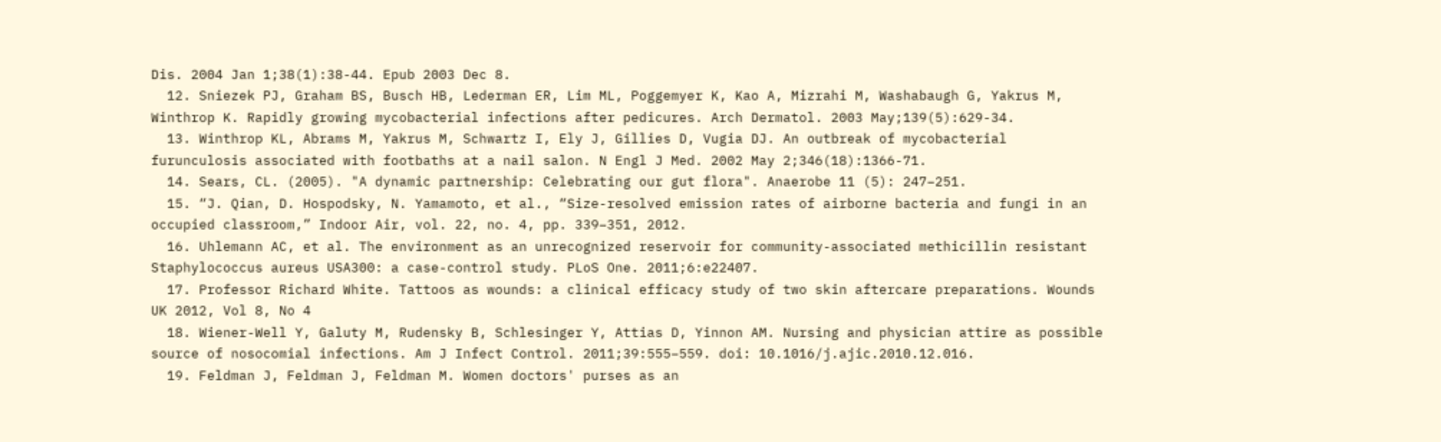Dis. 2004 Jan 1;38(1):38-44. Epub 2003 Dec 8.
  12. Sniezek PJ, Graham BS, Busch HB, Lederman ER, Lim ML, Poggemyer K, Kao A, Mizrahi M, Washabaugh G, Yakrus M, Winthrop K. Rapidly growing mycobacterial infections after pedicures. Arch Dermatol. 2003 May;139(5):629-34.
  13. Winthrop KL, Abrams M, Yakrus M, Schwartz I, Ely J, Gillies D, Vugia DJ. An outbreak of mycobacterial furunculosis associated with footbaths at a nail salon. N Engl J Med. 2002 May 2;346(18):1366-71.
  14. Sears, CL. (2005). "A dynamic partnership: Celebrating our gut flora". Anaerobe 11 (5): 247–251.
  15. “J. Qian, D. Hospodsky, N. Yamamoto, et al., “Size-resolved emission rates of airborne bacteria and fungi in an occupied classroom,” Indoor Air, vol. 22, no. 4, pp. 339–351, 2012.
  16. Uhlemann AC, et al. The environment as an unrecognized reservoir for community-associated methicillin resistant Staphylococcus aureus USA300: a case-control study. PLoS One. 2011;6:e22407.
  17. Professor Richard White. Tattoos as wounds: a clinical efficacy study of two skin aftercare preparations. Wounds UK 2012, Vol 8, No 4
  18. Wiener-Well Y, Galuty M, Rudensky B, Schlesinger Y, Attias D, Yinnon AM. Nursing and physician attire as possible source of nosocomial infections. Am J Infect Control. 2011;39:555–559. doi: 10.1016/j.ajic.2010.12.016.
  19. Feldman J, Feldman J, Feldman M. Women doctors' purses as an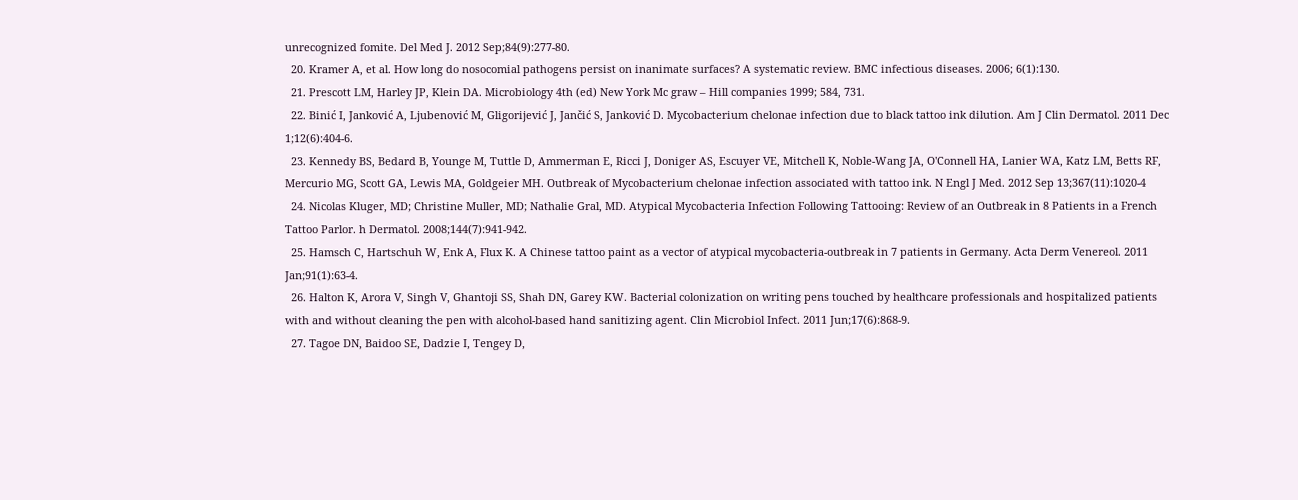unrecognized fomite. Del Med J. 2012 Sep;84(9):277-80.
  20. Kramer A, et al. How long do nosocomial pathogens persist on inanimate surfaces? A systematic review. BMC infectious diseases. 2006; 6(1):130.
  21. Prescott LM, Harley JP, Klein DA. Microbiology 4th (ed) New York Mc graw – Hill companies 1999; 584, 731.
  22. Binić I, Janković A, Ljubenović M, Gligorijević J, Jančić S, Janković D. Mycobacterium chelonae infection due to black tattoo ink dilution. Am J Clin Dermatol. 2011 Dec 1;12(6):404-6.
  23. Kennedy BS, Bedard B, Younge M, Tuttle D, Ammerman E, Ricci J, Doniger AS, Escuyer VE, Mitchell K, Noble-Wang JA, O'Connell HA, Lanier WA, Katz LM, Betts RF, Mercurio MG, Scott GA, Lewis MA, Goldgeier MH. Outbreak of Mycobacterium chelonae infection associated with tattoo ink. N Engl J Med. 2012 Sep 13;367(11):1020-4
  24. Nicolas Kluger, MD; Christine Muller, MD; Nathalie Gral, MD. Atypical Mycobacteria Infection Following Tattooing: Review of an Outbreak in 8 Patients in a French Tattoo Parlor. h Dermatol. 2008;144(7):941-942.
  25. Hamsch C, Hartschuh W, Enk A, Flux K. A Chinese tattoo paint as a vector of atypical mycobacteria-outbreak in 7 patients in Germany. Acta Derm Venereol. 2011 Jan;91(1):63-4.
  26. Halton K, Arora V, Singh V, Ghantoji SS, Shah DN, Garey KW. Bacterial colonization on writing pens touched by healthcare professionals and hospitalized patients with and without cleaning the pen with alcohol-based hand sanitizing agent. Clin Microbiol Infect. 2011 Jun;17(6):868-9.
  27. Tagoe DN, Baidoo SE, Dadzie I, Tengey D,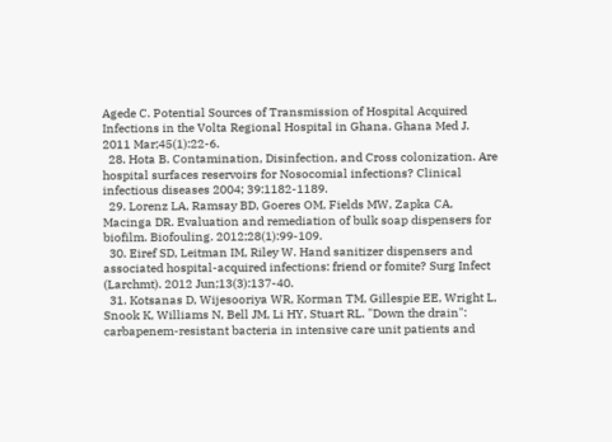Agede C. Potential Sources of Transmission of Hospital Acquired Infections in the Volta Regional Hospital in Ghana. Ghana Med J. 2011 Mar;45(1):22-6.
  28. Hota B. Contamination, Disinfection, and Cross colonization. Are hospital surfaces reservoirs for Nosocomial infections? Clinical infectious diseases 2004; 39:1182-1189.
  29. Lorenz LA, Ramsay BD, Goeres OM, Fields MW, Zapka CA, Macinga DR. Evaluation and remediation of bulk soap dispensers for biofilm. Biofouling. 2012;28(1):99-109.
  30. Eiref SD, Leitman IM, Riley W. Hand sanitizer dispensers and associated hospital-acquired infections: friend or fomite? Surg Infect (Larchmt). 2012 Jun;13(3):137-40.
  31. Kotsanas D, Wijesooriya WR, Korman TM, Gillespie EE, Wright L, Snook K, Williams N, Bell JM, Li HY, Stuart RL. "Down the drain": carbapenem-resistant bacteria in intensive care unit patients and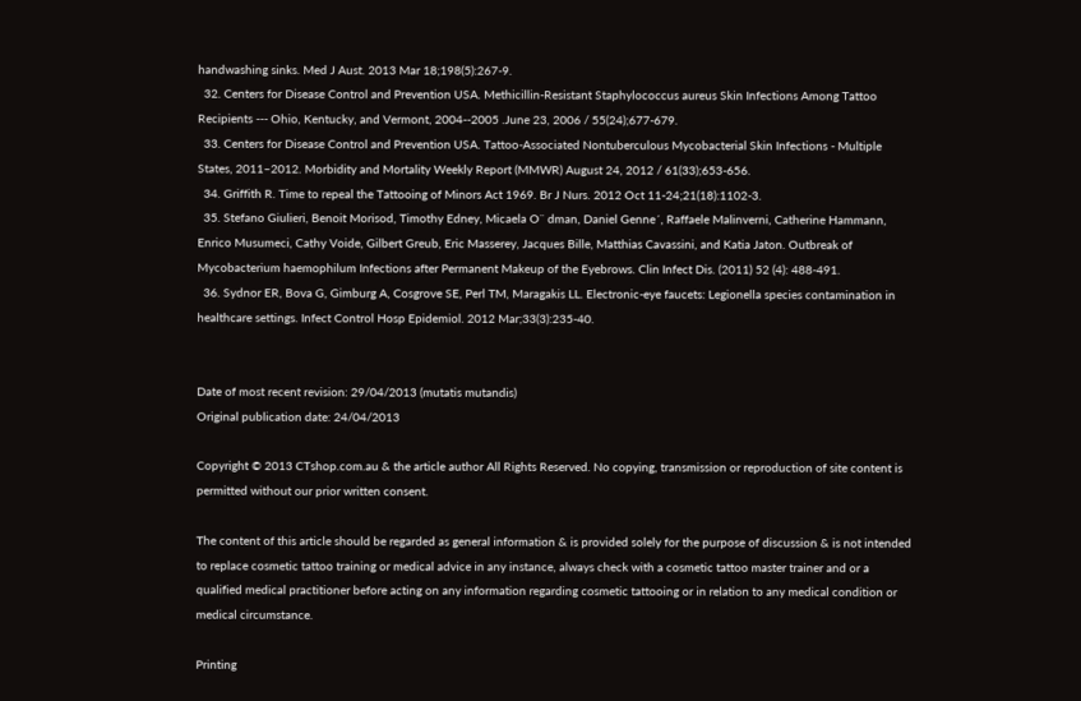handwashing sinks. Med J Aust. 2013 Mar 18;198(5):267-9.
  32. Centers for Disease Control and Prevention USA. Methicillin-Resistant Staphylococcus aureus Skin Infections Among Tattoo Recipients --- Ohio, Kentucky, and Vermont, 2004--2005 .June 23, 2006 / 55(24);677-679.
  33. Centers for Disease Control and Prevention USA. Tattoo-Associated Nontuberculous Mycobacterial Skin Infections - Multiple States, 2011–2012. Morbidity and Mortality Weekly Report (MMWR) August 24, 2012 / 61(33);653-656.
  34. Griffith R. Time to repeal the Tattooing of Minors Act 1969. Br J Nurs. 2012 Oct 11-24;21(18):1102-3.
  35. Stefano Giulieri, Benoit Morisod, Timothy Edney, Micaela O¨ dman, Daniel Genne´, Raffaele Malinverni, Catherine Hammann, Enrico Musumeci, Cathy Voide, Gilbert Greub, Eric Masserey, Jacques Bille, Matthias Cavassini, and Katia Jaton. Outbreak of Mycobacterium haemophilum Infections after Permanent Makeup of the Eyebrows. Clin Infect Dis. (2011) 52 (4): 488-491.
  36. Sydnor ER, Bova G, Gimburg A, Cosgrove SE, Perl TM, Maragakis LL. Electronic-eye faucets: Legionella species contamination in healthcare settings. Infect Control Hosp Epidemiol. 2012 Mar;33(3):235-40.


Date of most recent revision: 29/04/2013 (mutatis mutandis)
Original publication date: 24/04/2013

Copyright © 2013 CTshop.com.au & the article author All Rights Reserved. No copying, transmission or reproduction of site content is permitted without our prior written consent.

The content of this article should be regarded as general information & is provided solely for the purpose of discussion & is not intended to replace cosmetic tattoo training or medical advice in any instance, always check with a cosmetic tattoo master trainer and or a qualified medical practitioner before acting on any information regarding cosmetic tattooing or in relation to any medical condition or medical circumstance.

Printing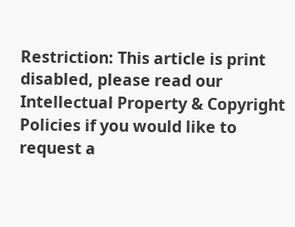Restriction: This article is print disabled, please read our Intellectual Property & Copyright Policies if you would like to request a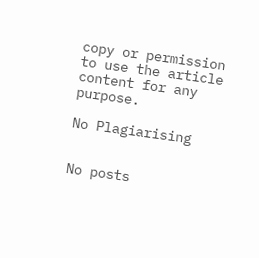copy or permission to use the article content for any purpose.

No Plagiarising


No posts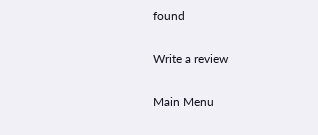found

Write a review

Main Menu